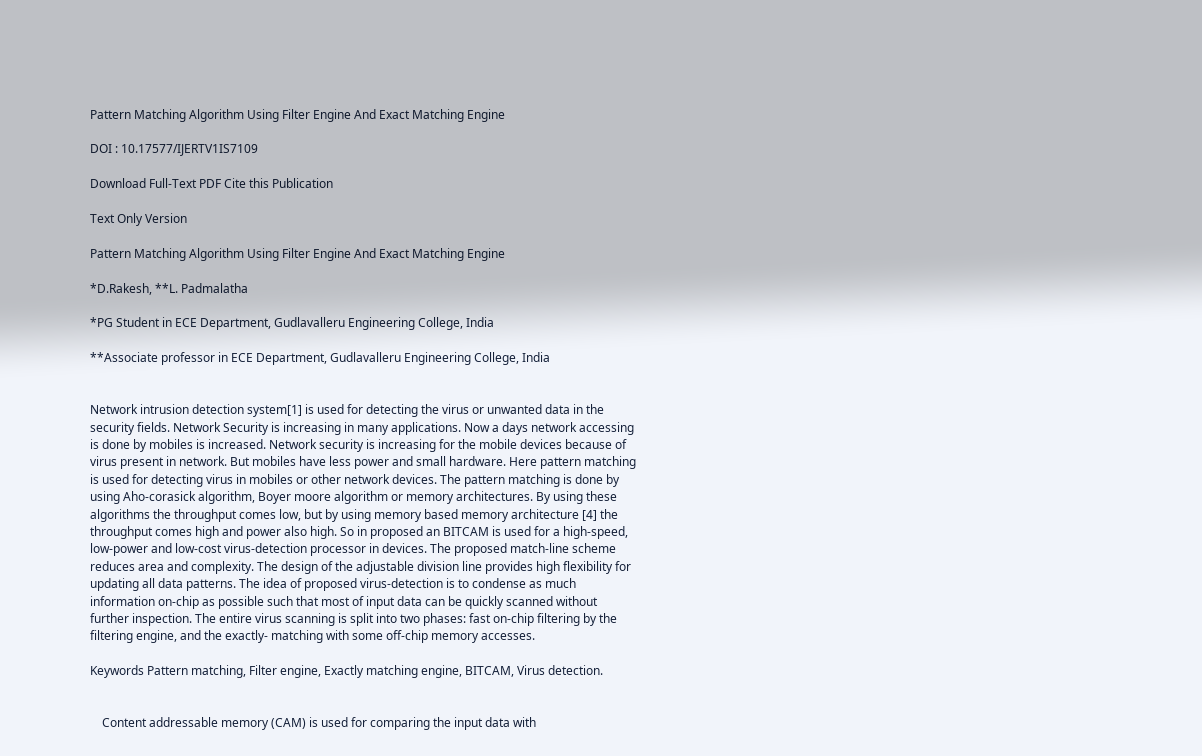Pattern Matching Algorithm Using Filter Engine And Exact Matching Engine

DOI : 10.17577/IJERTV1IS7109

Download Full-Text PDF Cite this Publication

Text Only Version

Pattern Matching Algorithm Using Filter Engine And Exact Matching Engine

*D.Rakesh, **L. Padmalatha

*PG Student in ECE Department, Gudlavalleru Engineering College, India

**Associate professor in ECE Department, Gudlavalleru Engineering College, India


Network intrusion detection system[1] is used for detecting the virus or unwanted data in the security fields. Network Security is increasing in many applications. Now a days network accessing is done by mobiles is increased. Network security is increasing for the mobile devices because of virus present in network. But mobiles have less power and small hardware. Here pattern matching is used for detecting virus in mobiles or other network devices. The pattern matching is done by using Aho-corasick algorithm, Boyer moore algorithm or memory architectures. By using these algorithms the throughput comes low, but by using memory based memory architecture [4] the throughput comes high and power also high. So in proposed an BITCAM is used for a high-speed, low-power and low-cost virus-detection processor in devices. The proposed match-line scheme reduces area and complexity. The design of the adjustable division line provides high flexibility for updating all data patterns. The idea of proposed virus-detection is to condense as much information on-chip as possible such that most of input data can be quickly scanned without further inspection. The entire virus scanning is split into two phases: fast on-chip filtering by the filtering engine, and the exactly- matching with some off-chip memory accesses.

Keywords Pattern matching, Filter engine, Exactly matching engine, BITCAM, Virus detection.


    Content addressable memory (CAM) is used for comparing the input data with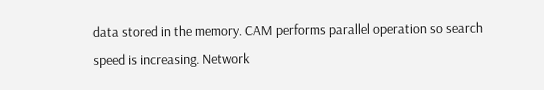data stored in the memory. CAM performs parallel operation so search speed is increasing. Network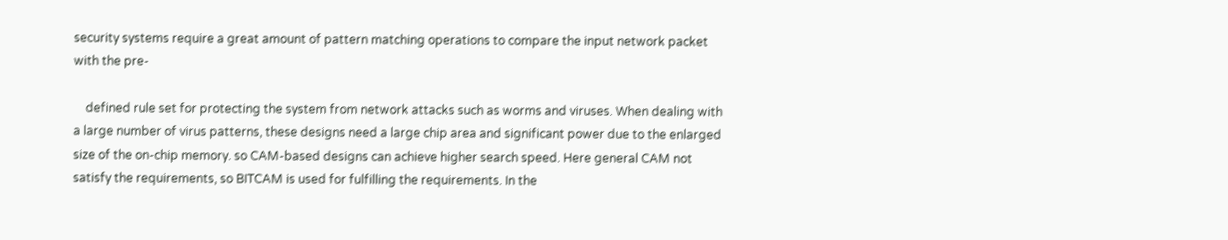security systems require a great amount of pattern matching operations to compare the input network packet with the pre-

    defined rule set for protecting the system from network attacks such as worms and viruses. When dealing with a large number of virus patterns, these designs need a large chip area and significant power due to the enlarged size of the on-chip memory. so CAM-based designs can achieve higher search speed. Here general CAM not satisfy the requirements, so BITCAM is used for fulfilling the requirements. In the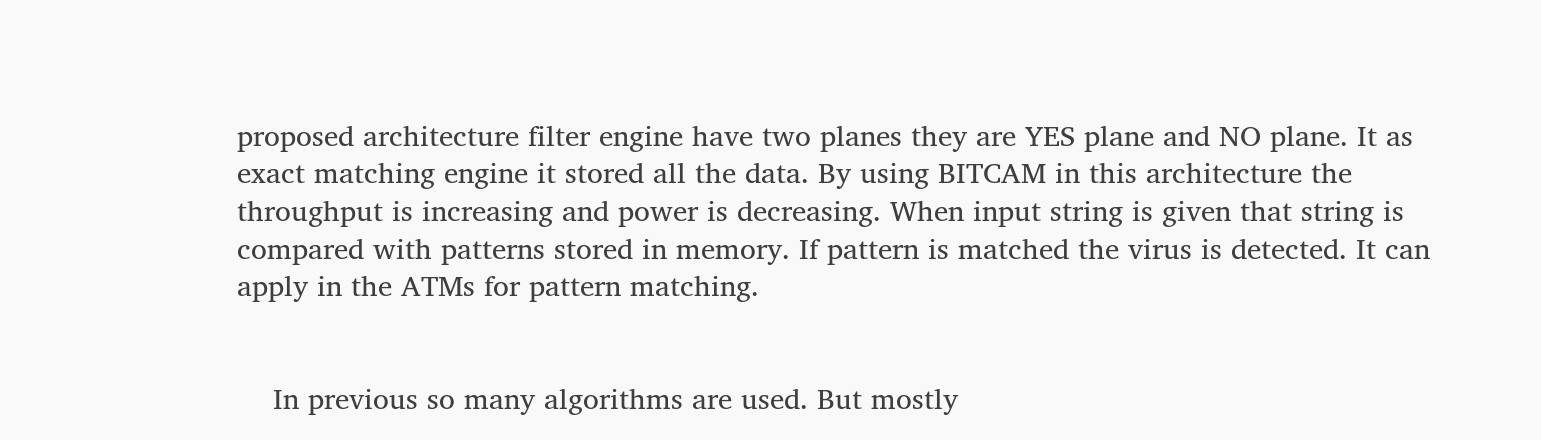proposed architecture filter engine have two planes they are YES plane and NO plane. It as exact matching engine it stored all the data. By using BITCAM in this architecture the throughput is increasing and power is decreasing. When input string is given that string is compared with patterns stored in memory. If pattern is matched the virus is detected. It can apply in the ATMs for pattern matching.


    In previous so many algorithms are used. But mostly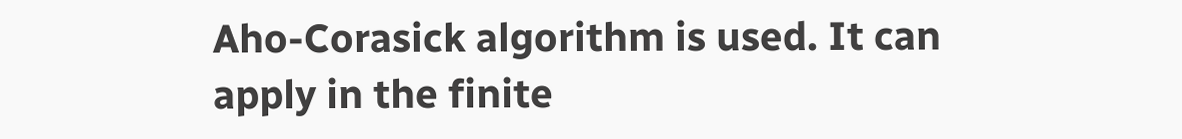Aho-Corasick algorithm is used. It can apply in the finite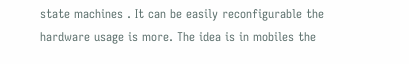state machines . It can be easily reconfigurable the hardware usage is more. The idea is in mobiles the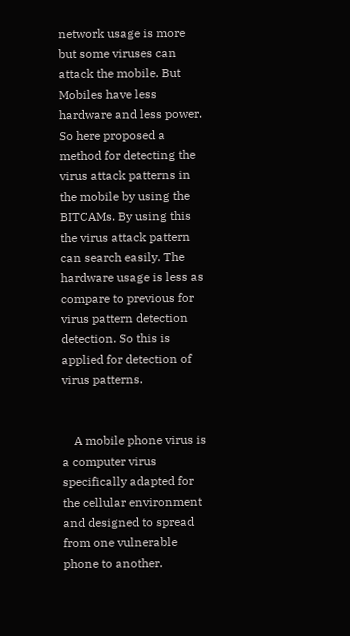network usage is more but some viruses can attack the mobile. But Mobiles have less hardware and less power. So here proposed a method for detecting the virus attack patterns in the mobile by using the BITCAMs. By using this the virus attack pattern can search easily. The hardware usage is less as compare to previous for virus pattern detection detection. So this is applied for detection of virus patterns.


    A mobile phone virus is a computer virus specifically adapted for the cellular environment and designed to spread from one vulnerable phone to another.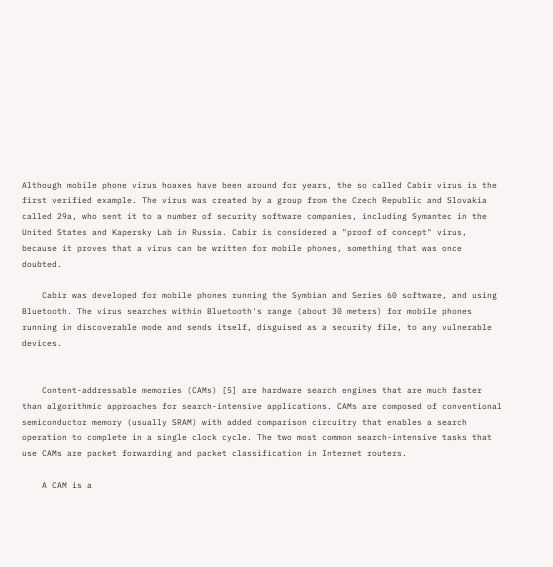Although mobile phone virus hoaxes have been around for years, the so called Cabir virus is the first verified example. The virus was created by a group from the Czech Republic and Slovakia called 29a, who sent it to a number of security software companies, including Symantec in the United States and Kapersky Lab in Russia. Cabir is considered a "proof of concept" virus, because it proves that a virus can be written for mobile phones, something that was once doubted.

    Cabir was developed for mobile phones running the Symbian and Series 60 software, and using Bluetooth. The virus searches within Bluetooth's range (about 30 meters) for mobile phones running in discoverable mode and sends itself, disguised as a security file, to any vulnerable devices.


    Content-addressable memories (CAMs) [5] are hardware search engines that are much faster than algorithmic approaches for search-intensive applications. CAMs are composed of conventional semiconductor memory (usually SRAM) with added comparison circuitry that enables a search operation to complete in a single clock cycle. The two most common search-intensive tasks that use CAMs are packet forwarding and packet classification in Internet routers.

    A CAM is a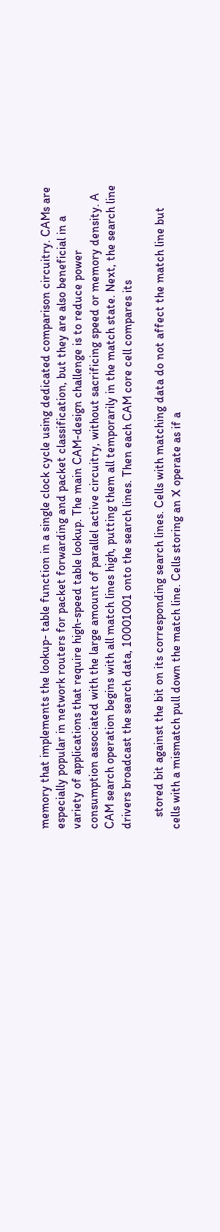memory that implements the lookup- table function in a single clock cycle using dedicated comparison circuitry. CAMs are especially popular in network routers for packet forwarding and packet classification, but they are also beneficial in a variety of applications that require high-speed table lookup. The main CAM-design challenge is to reduce power consumption associated with the large amount of parallel active circuitry, without sacrificing speed or memory density. A CAM search operation begins with all match lines high, putting them all temporarily in the match state. Next, the search line drivers broadcast the search data, 10001001 onto the search lines. Then each CAM core cell compares its

    stored bit against the bit on its corresponding search lines. Cells with matching data do not affect the match line but cells with a mismatch pull down the match line. Cells storing an X operate as if a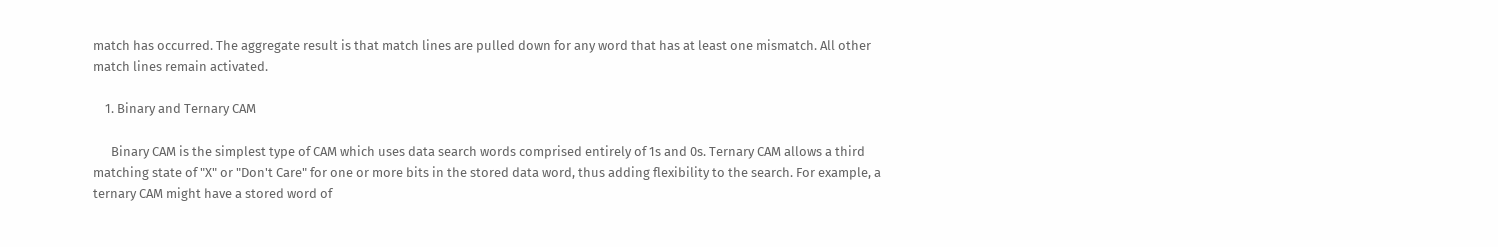match has occurred. The aggregate result is that match lines are pulled down for any word that has at least one mismatch. All other match lines remain activated.

    1. Binary and Ternary CAM

      Binary CAM is the simplest type of CAM which uses data search words comprised entirely of 1s and 0s. Ternary CAM allows a third matching state of "X" or "Don't Care" for one or more bits in the stored data word, thus adding flexibility to the search. For example, a ternary CAM might have a stored word of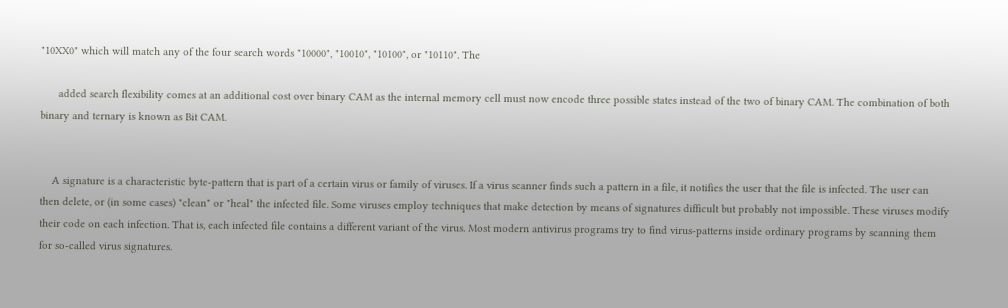"10XX0" which will match any of the four search words "10000", "10010", "10100", or "10110". The

      added search flexibility comes at an additional cost over binary CAM as the internal memory cell must now encode three possible states instead of the two of binary CAM. The combination of both binary and ternary is known as Bit CAM.


    A signature is a characteristic byte-pattern that is part of a certain virus or family of viruses. If a virus scanner finds such a pattern in a file, it notifies the user that the file is infected. The user can then delete, or (in some cases) "clean" or "heal" the infected file. Some viruses employ techniques that make detection by means of signatures difficult but probably not impossible. These viruses modify their code on each infection. That is, each infected file contains a different variant of the virus. Most modern antivirus programs try to find virus-patterns inside ordinary programs by scanning them for so-called virus signatures.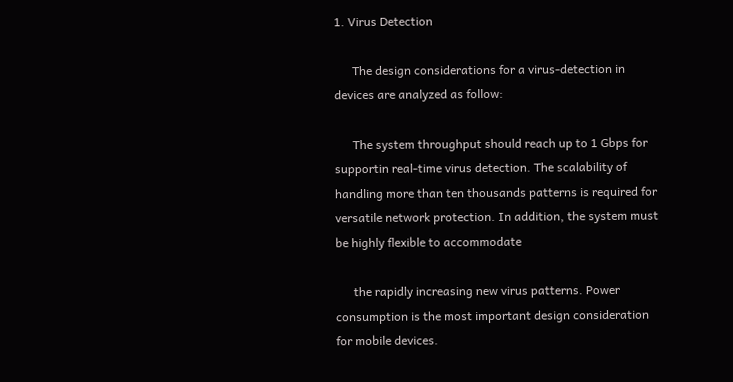1. Virus Detection

      The design considerations for a virus-detection in devices are analyzed as follow:

      The system throughput should reach up to 1 Gbps for supportin real-time virus detection. The scalability of handling more than ten thousands patterns is required for versatile network protection. In addition, the system must be highly flexible to accommodate

      the rapidly increasing new virus patterns. Power consumption is the most important design consideration for mobile devices.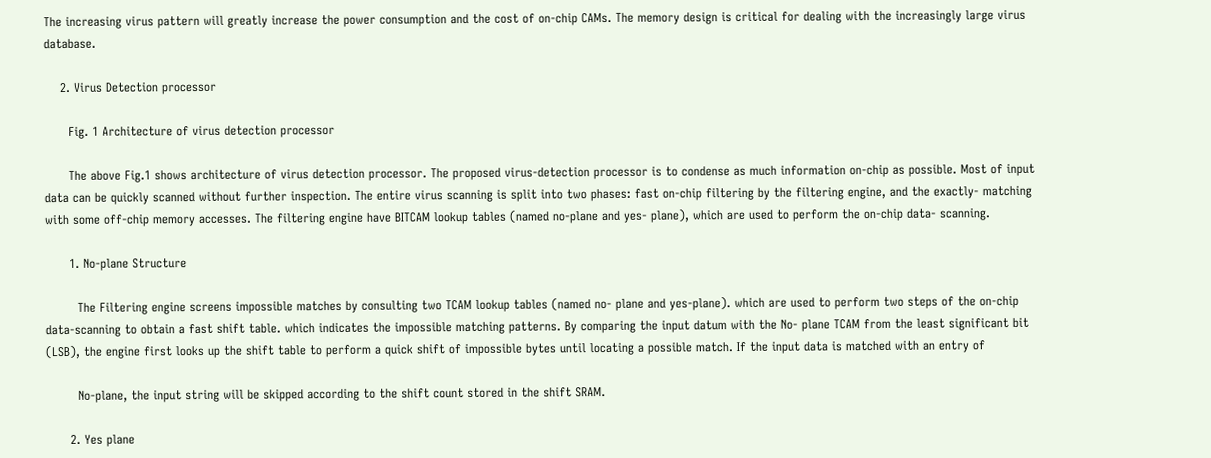The increasing virus pattern will greatly increase the power consumption and the cost of on-chip CAMs. The memory design is critical for dealing with the increasingly large virus database.

    2. Virus Detection processor

      Fig. 1 Architecture of virus detection processor

      The above Fig.1 shows architecture of virus detection processor. The proposed virus-detection processor is to condense as much information on-chip as possible. Most of input data can be quickly scanned without further inspection. The entire virus scanning is split into two phases: fast on-chip filtering by the filtering engine, and the exactly- matching with some off-chip memory accesses. The filtering engine have BITCAM lookup tables (named no-plane and yes- plane), which are used to perform the on-chip data- scanning.

      1. No-plane Structure

        The Filtering engine screens impossible matches by consulting two TCAM lookup tables (named no- plane and yes-plane). which are used to perform two steps of the on-chip data-scanning to obtain a fast shift table. which indicates the impossible matching patterns. By comparing the input datum with the No- plane TCAM from the least significant bit (LSB), the engine first looks up the shift table to perform a quick shift of impossible bytes until locating a possible match. If the input data is matched with an entry of

        No-plane, the input string will be skipped according to the shift count stored in the shift SRAM.

      2. Yes plane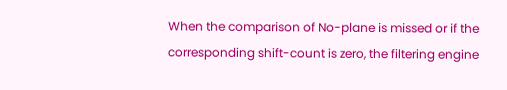When the comparison of No-plane is missed or if the corresponding shift-count is zero, the filtering engine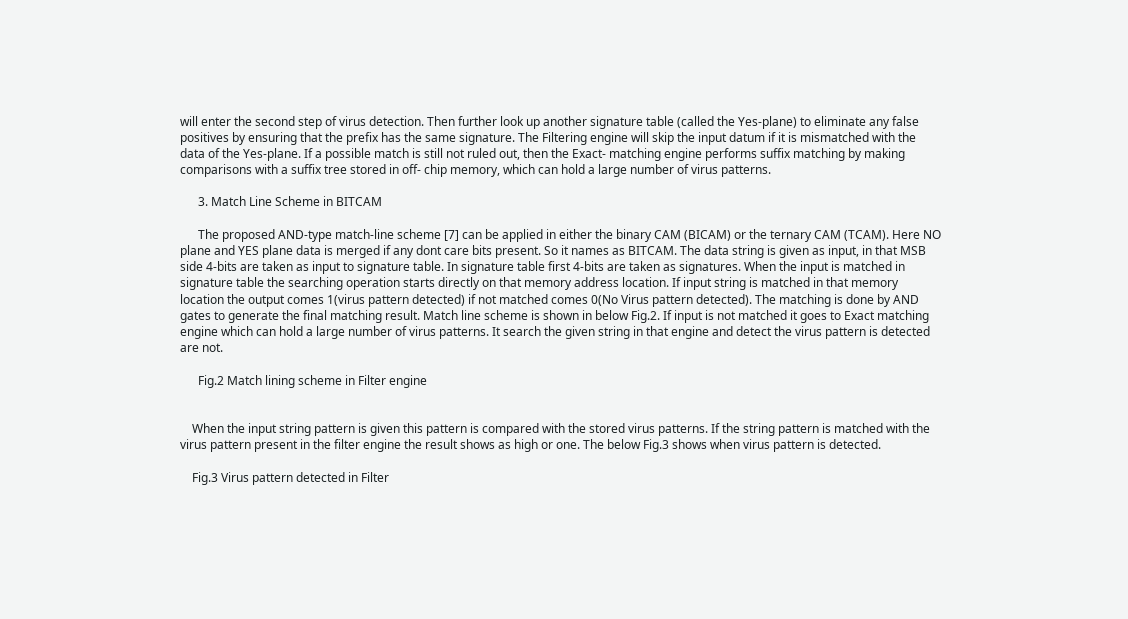will enter the second step of virus detection. Then further look up another signature table (called the Yes-plane) to eliminate any false positives by ensuring that the prefix has the same signature. The Filtering engine will skip the input datum if it is mismatched with the data of the Yes-plane. If a possible match is still not ruled out, then the Exact- matching engine performs suffix matching by making comparisons with a suffix tree stored in off- chip memory, which can hold a large number of virus patterns.

      3. Match Line Scheme in BITCAM

      The proposed AND-type match-line scheme [7] can be applied in either the binary CAM (BICAM) or the ternary CAM (TCAM). Here NO plane and YES plane data is merged if any dont care bits present. So it names as BITCAM. The data string is given as input, in that MSB side 4-bits are taken as input to signature table. In signature table first 4-bits are taken as signatures. When the input is matched in signature table the searching operation starts directly on that memory address location. If input string is matched in that memory location the output comes 1(virus pattern detected) if not matched comes 0(No Virus pattern detected). The matching is done by AND gates to generate the final matching result. Match line scheme is shown in below Fig.2. If input is not matched it goes to Exact matching engine which can hold a large number of virus patterns. It search the given string in that engine and detect the virus pattern is detected are not.

      Fig.2 Match lining scheme in Filter engine


    When the input string pattern is given this pattern is compared with the stored virus patterns. If the string pattern is matched with the virus pattern present in the filter engine the result shows as high or one. The below Fig.3 shows when virus pattern is detected.

    Fig.3 Virus pattern detected in Filter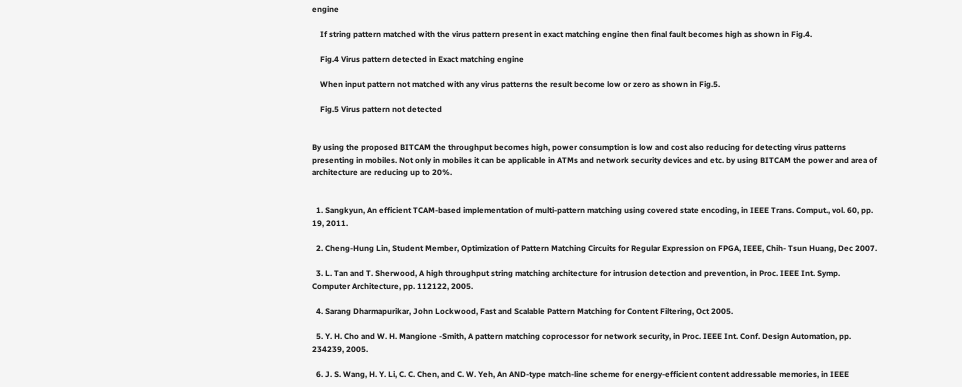engine

    If string pattern matched with the virus pattern present in exact matching engine then final fault becomes high as shown in Fig.4.

    Fig.4 Virus pattern detected in Exact matching engine

    When input pattern not matched with any virus patterns the result become low or zero as shown in Fig.5.

    Fig.5 Virus pattern not detected


By using the proposed BITCAM the throughput becomes high, power consumption is low and cost also reducing for detecting virus patterns presenting in mobiles. Not only in mobiles it can be applicable in ATMs and network security devices and etc. by using BITCAM the power and area of architecture are reducing up to 20%.


  1. Sangkyun, An efficient TCAM-based implementation of multi-pattern matching using covered state encoding, in IEEE Trans. Comput., vol. 60, pp. 19, 2011.

  2. Cheng-Hung Lin, Student Member, Optimization of Pattern Matching Circuits for Regular Expression on FPGA, IEEE, Chih- Tsun Huang, Dec 2007.

  3. L. Tan and T. Sherwood, A high throughput string matching architecture for intrusion detection and prevention, in Proc. IEEE Int. Symp. Computer Architecture, pp. 112122, 2005.

  4. Sarang Dharmapurikar, John Lockwood, Fast and Scalable Pattern Matching for Content Filtering, Oct 2005.

  5. Y. H. Cho and W. H. Mangione -Smith, A pattern matching coprocessor for network security, in Proc. IEEE Int. Conf. Design Automation, pp. 234239, 2005.

  6. J. S. Wang, H. Y. Li, C. C. Chen, and C. W. Yeh, An AND-type match-line scheme for energy-efficient content addressable memories, in IEEE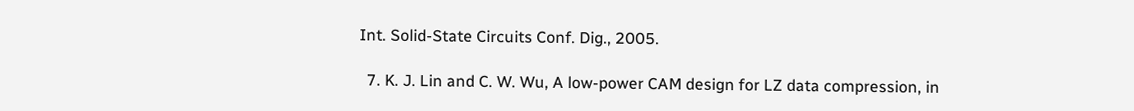Int. Solid-State Circuits Conf. Dig., 2005.

  7. K. J. Lin and C. W. Wu, A low-power CAM design for LZ data compression, in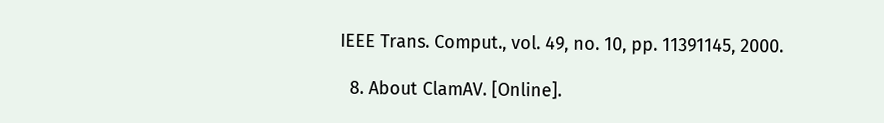IEEE Trans. Comput., vol. 49, no. 10, pp. 11391145, 2000.

  8. About ClamAV. [Online].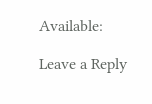Available:

Leave a Reply